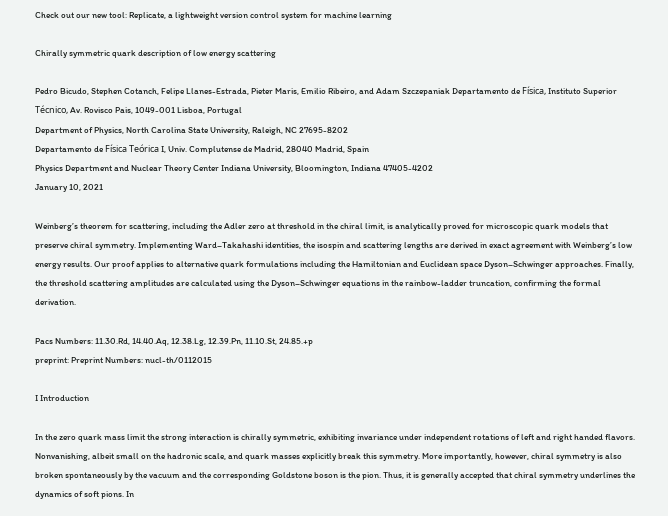Check out our new tool: Replicate, a lightweight version control system for machine learning

Chirally symmetric quark description of low energy scattering

Pedro Bicudo, Stephen Cotanch, Felipe Llanes-Estrada, Pieter Maris, Emilio Ribeiro, and Adam Szczepaniak Departamento de Física, Instituto Superior Técnico, Av. Rovisco Pais, 1049-001 Lisboa, Portugal
Department of Physics, North Carolina State University, Raleigh, NC 27695-8202
Departamento de Física Teórica I, Univ. Complutense de Madrid, 28040 Madrid, Spain
Physics Department and Nuclear Theory Center Indiana University, Bloomington, Indiana 47405-4202
January 10, 2021

Weinberg’s theorem for scattering, including the Adler zero at threshold in the chiral limit, is analytically proved for microscopic quark models that preserve chiral symmetry. Implementing Ward–Takahashi identities, the isospin and scattering lengths are derived in exact agreement with Weinberg’s low energy results. Our proof applies to alternative quark formulations including the Hamiltonian and Euclidean space Dyson–Schwinger approaches. Finally, the threshold scattering amplitudes are calculated using the Dyson–Schwinger equations in the rainbow-ladder truncation, confirming the formal derivation.

Pacs Numbers: 11.30.Rd, 14.40.Aq, 12.38.Lg, 12.39.Pn, 11.10.St, 24.85.+p
preprint: Preprint Numbers: nucl-th/0112015

I Introduction

In the zero quark mass limit the strong interaction is chirally symmetric, exhibiting invariance under independent rotations of left and right handed flavors. Nonvanishing, albeit small on the hadronic scale, and quark masses explicitly break this symmetry. More importantly, however, chiral symmetry is also broken spontaneously by the vacuum and the corresponding Goldstone boson is the pion. Thus, it is generally accepted that chiral symmetry underlines the dynamics of soft pions. In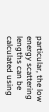particular, the low energy scattering lengths can be calculated using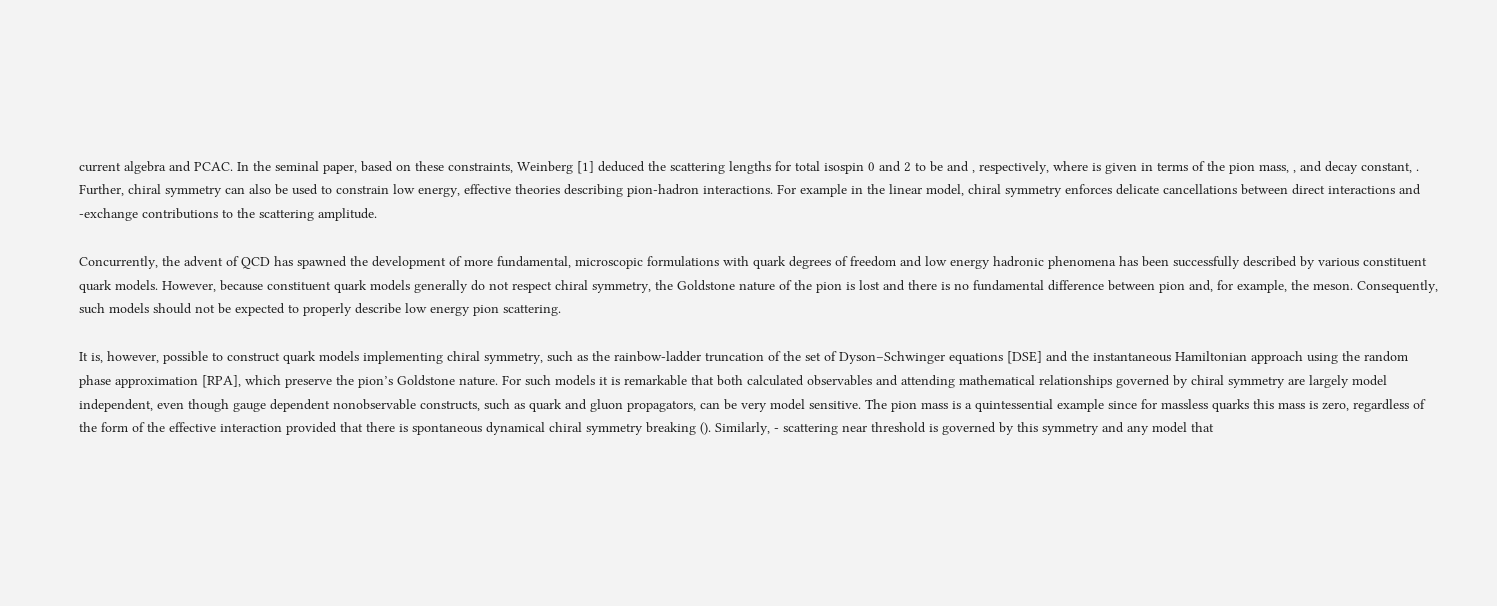current algebra and PCAC. In the seminal paper, based on these constraints, Weinberg [1] deduced the scattering lengths for total isospin 0 and 2 to be and , respectively, where is given in terms of the pion mass, , and decay constant, . Further, chiral symmetry can also be used to constrain low energy, effective theories describing pion-hadron interactions. For example in the linear model, chiral symmetry enforces delicate cancellations between direct interactions and -exchange contributions to the scattering amplitude.

Concurrently, the advent of QCD has spawned the development of more fundamental, microscopic formulations with quark degrees of freedom and low energy hadronic phenomena has been successfully described by various constituent quark models. However, because constituent quark models generally do not respect chiral symmetry, the Goldstone nature of the pion is lost and there is no fundamental difference between pion and, for example, the meson. Consequently, such models should not be expected to properly describe low energy pion scattering.

It is, however, possible to construct quark models implementing chiral symmetry, such as the rainbow-ladder truncation of the set of Dyson–Schwinger equations [DSE] and the instantaneous Hamiltonian approach using the random phase approximation [RPA], which preserve the pion’s Goldstone nature. For such models it is remarkable that both calculated observables and attending mathematical relationships governed by chiral symmetry are largely model independent, even though gauge dependent nonobservable constructs, such as quark and gluon propagators, can be very model sensitive. The pion mass is a quintessential example since for massless quarks this mass is zero, regardless of the form of the effective interaction provided that there is spontaneous dynamical chiral symmetry breaking (). Similarly, - scattering near threshold is governed by this symmetry and any model that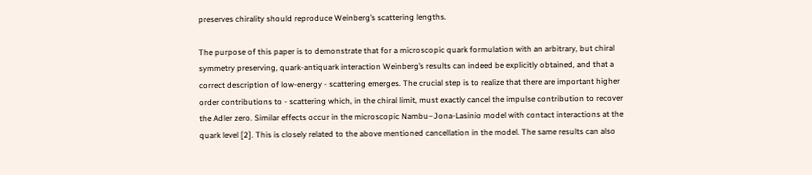preserves chirality should reproduce Weinberg’s scattering lengths.

The purpose of this paper is to demonstrate that for a microscopic quark formulation with an arbitrary, but chiral symmetry preserving, quark-antiquark interaction Weinberg’s results can indeed be explicitly obtained, and that a correct description of low-energy - scattering emerges. The crucial step is to realize that there are important higher order contributions to - scattering which, in the chiral limit, must exactly cancel the impulse contribution to recover the Adler zero. Similar effects occur in the microscopic Nambu–Jona-Lasinio model with contact interactions at the quark level [2]. This is closely related to the above mentioned cancellation in the model. The same results can also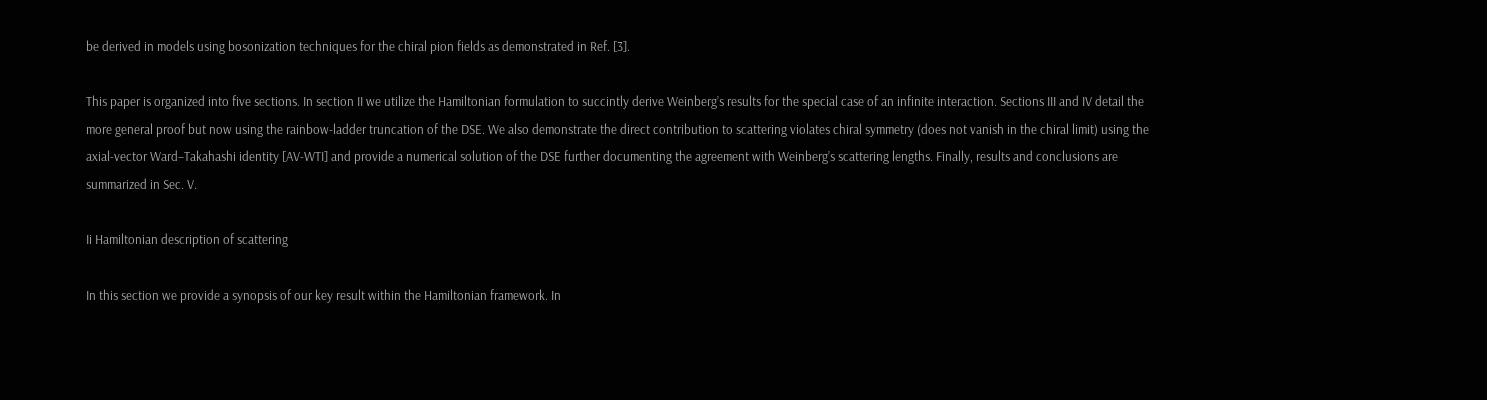be derived in models using bosonization techniques for the chiral pion fields as demonstrated in Ref. [3].

This paper is organized into five sections. In section II we utilize the Hamiltonian formulation to succintly derive Weinberg’s results for the special case of an infinite interaction. Sections III and IV detail the more general proof but now using the rainbow-ladder truncation of the DSE. We also demonstrate the direct contribution to scattering violates chiral symmetry (does not vanish in the chiral limit) using the axial-vector Ward–Takahashi identity [AV-WTI] and provide a numerical solution of the DSE further documenting the agreement with Weinberg’s scattering lengths. Finally, results and conclusions are summarized in Sec. V.

Ii Hamiltonian description of scattering

In this section we provide a synopsis of our key result within the Hamiltonian framework. In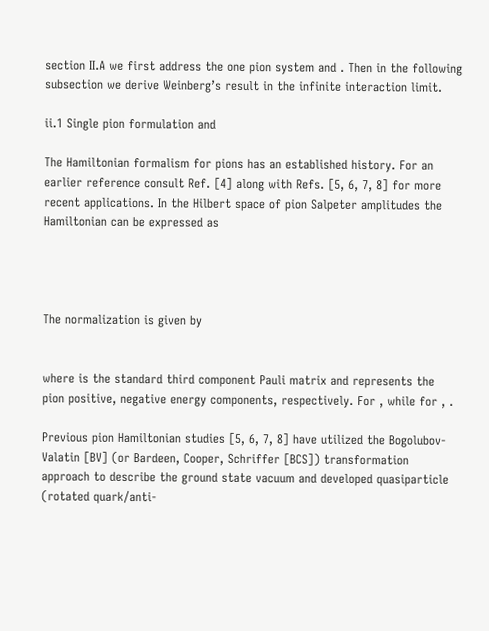section II.A we first address the one pion system and . Then in the following subsection we derive Weinberg’s result in the infinite interaction limit.

ii.1 Single pion formulation and

The Hamiltonian formalism for pions has an established history. For an earlier reference consult Ref. [4] along with Refs. [5, 6, 7, 8] for more recent applications. In the Hilbert space of pion Salpeter amplitudes the Hamiltonian can be expressed as




The normalization is given by


where is the standard third component Pauli matrix and represents the pion positive, negative energy components, respectively. For , while for , .

Previous pion Hamiltonian studies [5, 6, 7, 8] have utilized the Bogolubov-Valatin [BV] (or Bardeen, Cooper, Schriffer [BCS]) transformation approach to describe the ground state vacuum and developed quasiparticle (rotated quark/anti-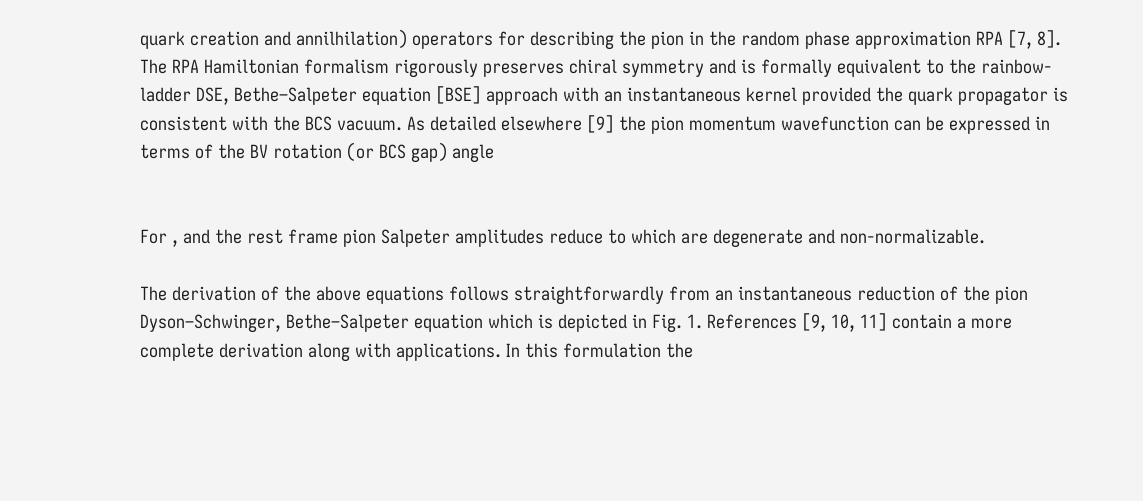quark creation and annilhilation) operators for describing the pion in the random phase approximation RPA [7, 8]. The RPA Hamiltonian formalism rigorously preserves chiral symmetry and is formally equivalent to the rainbow-ladder DSE, Bethe–Salpeter equation [BSE] approach with an instantaneous kernel provided the quark propagator is consistent with the BCS vacuum. As detailed elsewhere [9] the pion momentum wavefunction can be expressed in terms of the BV rotation (or BCS gap) angle


For , and the rest frame pion Salpeter amplitudes reduce to which are degenerate and non-normalizable.

The derivation of the above equations follows straightforwardly from an instantaneous reduction of the pion Dyson–Schwinger, Bethe–Salpeter equation which is depicted in Fig. 1. References [9, 10, 11] contain a more complete derivation along with applications. In this formulation the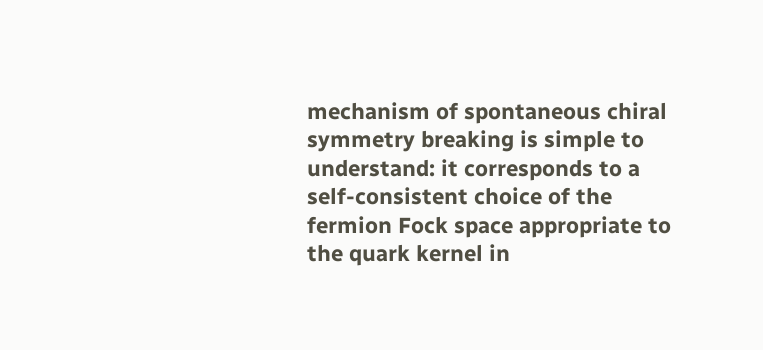mechanism of spontaneous chiral symmetry breaking is simple to understand: it corresponds to a self-consistent choice of the fermion Fock space appropriate to the quark kernel in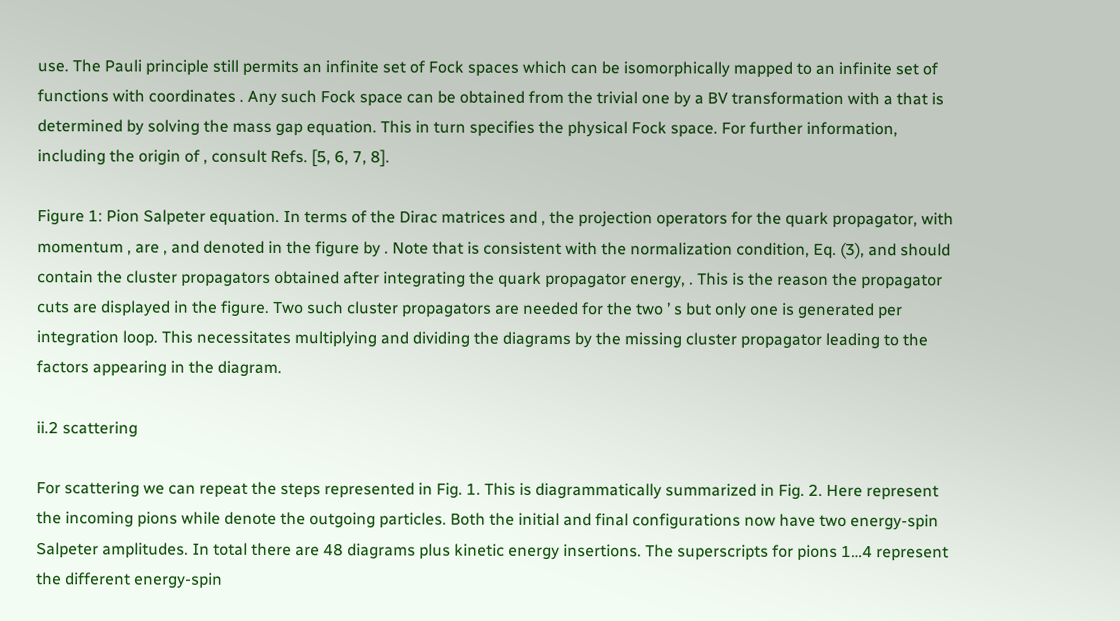use. The Pauli principle still permits an infinite set of Fock spaces which can be isomorphically mapped to an infinite set of functions with coordinates . Any such Fock space can be obtained from the trivial one by a BV transformation with a that is determined by solving the mass gap equation. This in turn specifies the physical Fock space. For further information, including the origin of , consult Refs. [5, 6, 7, 8].

Figure 1: Pion Salpeter equation. In terms of the Dirac matrices and , the projection operators for the quark propagator, with momentum , are , and denoted in the figure by . Note that is consistent with the normalization condition, Eq. (3), and should contain the cluster propagators obtained after integrating the quark propagator energy, . This is the reason the propagator cuts are displayed in the figure. Two such cluster propagators are needed for the two ’ s but only one is generated per integration loop. This necessitates multiplying and dividing the diagrams by the missing cluster propagator leading to the factors appearing in the diagram.

ii.2 scattering

For scattering we can repeat the steps represented in Fig. 1. This is diagrammatically summarized in Fig. 2. Here represent the incoming pions while denote the outgoing particles. Both the initial and final configurations now have two energy-spin Salpeter amplitudes. In total there are 48 diagrams plus kinetic energy insertions. The superscripts for pions 1…4 represent the different energy-spin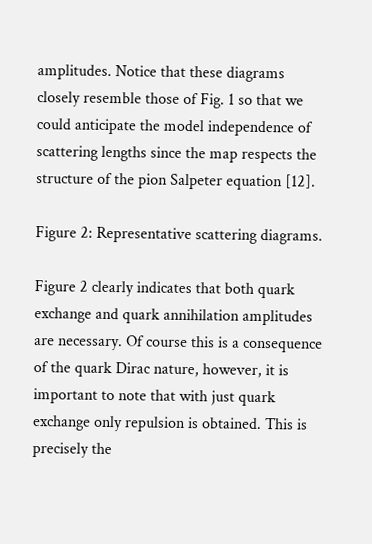amplitudes. Notice that these diagrams closely resemble those of Fig. 1 so that we could anticipate the model independence of scattering lengths since the map respects the structure of the pion Salpeter equation [12].

Figure 2: Representative scattering diagrams.

Figure 2 clearly indicates that both quark exchange and quark annihilation amplitudes are necessary. Of course this is a consequence of the quark Dirac nature, however, it is important to note that with just quark exchange only repulsion is obtained. This is precisely the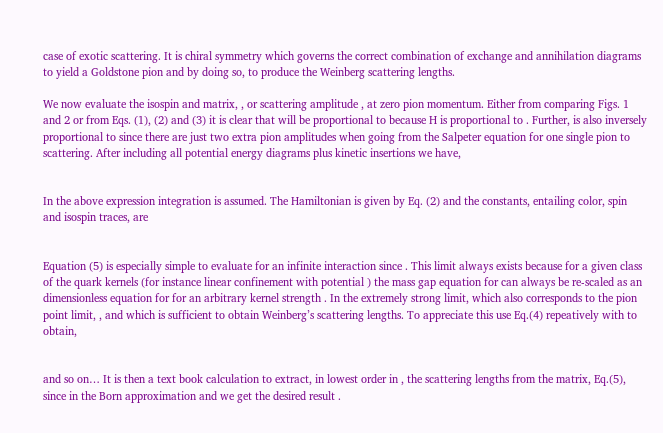case of exotic scattering. It is chiral symmetry which governs the correct combination of exchange and annihilation diagrams to yield a Goldstone pion and by doing so, to produce the Weinberg scattering lengths.

We now evaluate the isospin and matrix, , or scattering amplitude , at zero pion momentum. Either from comparing Figs. 1 and 2 or from Eqs. (1), (2) and (3) it is clear that will be proportional to because H is proportional to . Further, is also inversely proportional to since there are just two extra pion amplitudes when going from the Salpeter equation for one single pion to scattering. After including all potential energy diagrams plus kinetic insertions we have,


In the above expression integration is assumed. The Hamiltonian is given by Eq. (2) and the constants, entailing color, spin and isospin traces, are


Equation (5) is especially simple to evaluate for an infinite interaction since . This limit always exists because for a given class of the quark kernels (for instance linear confinement with potential ) the mass gap equation for can always be re-scaled as an dimensionless equation for for an arbitrary kernel strength . In the extremely strong limit, which also corresponds to the pion point limit, , and which is sufficient to obtain Weinberg’s scattering lengths. To appreciate this use Eq.(4) repeatively with to obtain,


and so on… It is then a text book calculation to extract, in lowest order in , the scattering lengths from the matrix, Eq.(5), since in the Born approximation and we get the desired result .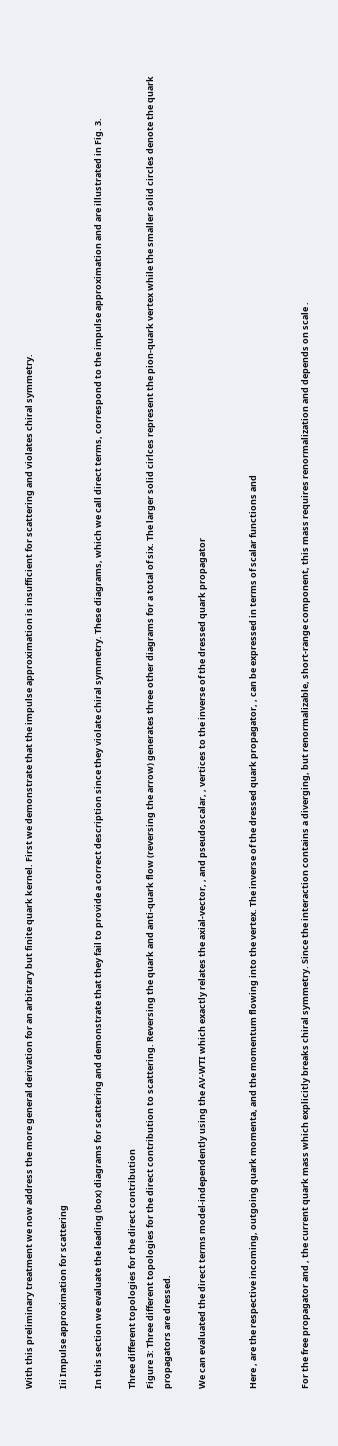With this preliminary treatment we now address the more general derivation for an arbitrary but finite quark kernel. First we demonstrate that the impulse approximation is insufficient for scattering and violates chiral symmetry.

Iii Impulse approximation for scattering

In this section we evaluate the leading (box) diagrams for scattering and demonstrate that they fail to provide a correct description since they violate chiral symmetry. These diagrams, which we call direct terms, correspond to the impulse approximation and are illustrated in Fig. 3.

Three different topologies for the direct contribution
Figure 3: Three different topologies for the direct contribution to scattering. Reversing the quark and anti-quark flow (reversing the arrow) generates three other diagrams for a total of six. The larger solid cirlces represent the pion-quark vertex while the smaller solid circles denote the quark propagators are dressed.

We can evaluated the direct terms model-independently using the AV-WTI which exactly relates the axial-vector, , and pseudoscalar, , vertices to the inverse of the dressed quark propagator


Here , are the respective incoming, outgoing quark momenta, and the momentum flowing into the vertex. The inverse of the dressed quark propagator, , can be expressed in terms of scalar functions and


For the free propagator and , the current quark mass which explicitly breaks chiral symmetry. Since the interaction contains a diverging, but renormalizable, short-range component, this mass requires renormalization and depends on scale .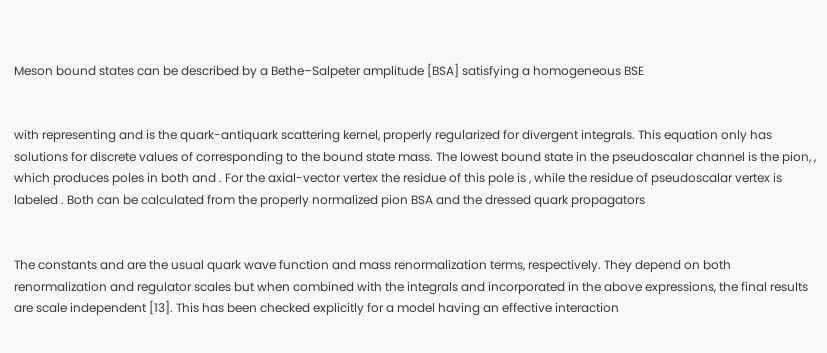Meson bound states can be described by a Bethe–Salpeter amplitude [BSA] satisfying a homogeneous BSE


with representing and is the quark-antiquark scattering kernel, properly regularized for divergent integrals. This equation only has solutions for discrete values of corresponding to the bound state mass. The lowest bound state in the pseudoscalar channel is the pion, , which produces poles in both and . For the axial-vector vertex the residue of this pole is , while the residue of pseudoscalar vertex is labeled . Both can be calculated from the properly normalized pion BSA and the dressed quark propagators


The constants and are the usual quark wave function and mass renormalization terms, respectively. They depend on both renormalization and regulator scales but when combined with the integrals and incorporated in the above expressions, the final results are scale independent [13]. This has been checked explicitly for a model having an effective interaction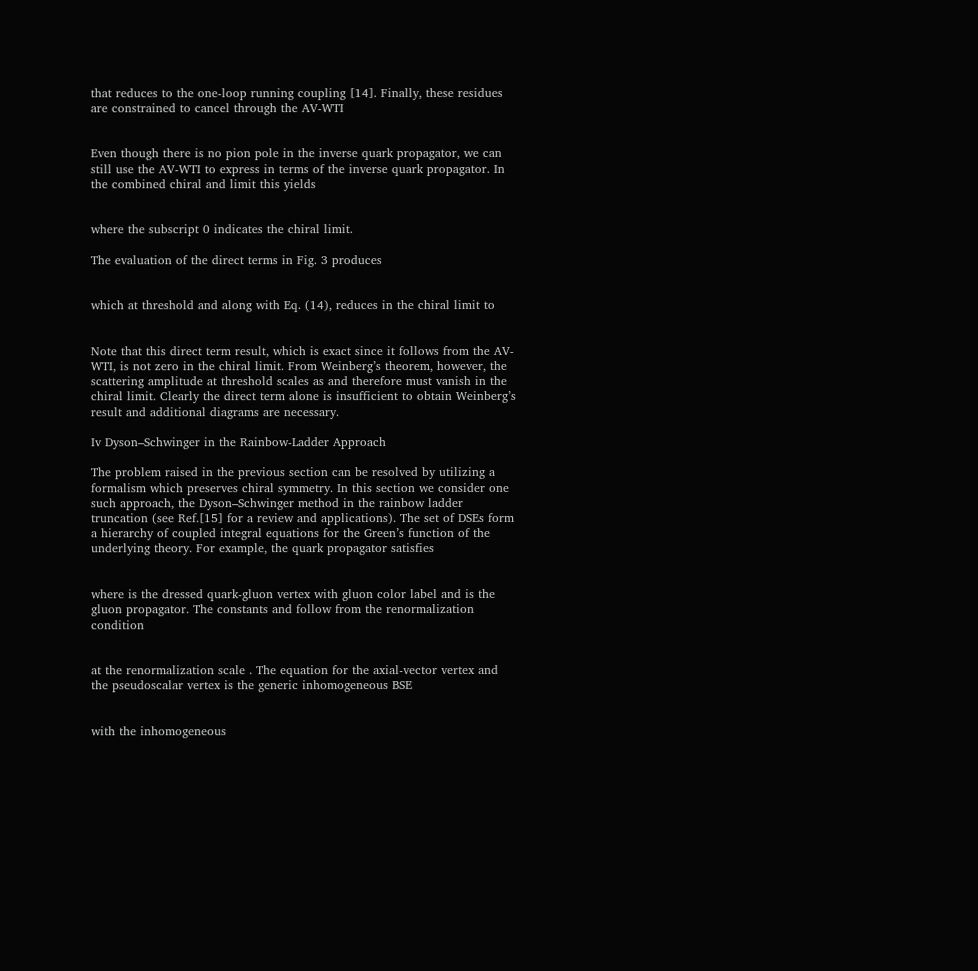that reduces to the one-loop running coupling [14]. Finally, these residues are constrained to cancel through the AV-WTI


Even though there is no pion pole in the inverse quark propagator, we can still use the AV-WTI to express in terms of the inverse quark propagator. In the combined chiral and limit this yields


where the subscript 0 indicates the chiral limit.

The evaluation of the direct terms in Fig. 3 produces


which at threshold and along with Eq. (14), reduces in the chiral limit to


Note that this direct term result, which is exact since it follows from the AV-WTI, is not zero in the chiral limit. From Weinberg’s theorem, however, the scattering amplitude at threshold scales as and therefore must vanish in the chiral limit. Clearly the direct term alone is insufficient to obtain Weinberg’s result and additional diagrams are necessary.

Iv Dyson–Schwinger in the Rainbow-Ladder Approach

The problem raised in the previous section can be resolved by utilizing a formalism which preserves chiral symmetry. In this section we consider one such approach, the Dyson–Schwinger method in the rainbow ladder truncation (see Ref.[15] for a review and applications). The set of DSEs form a hierarchy of coupled integral equations for the Green’s function of the underlying theory. For example, the quark propagator satisfies


where is the dressed quark-gluon vertex with gluon color label and is the gluon propagator. The constants and follow from the renormalization condition


at the renormalization scale . The equation for the axial-vector vertex and the pseudoscalar vertex is the generic inhomogeneous BSE


with the inhomogeneous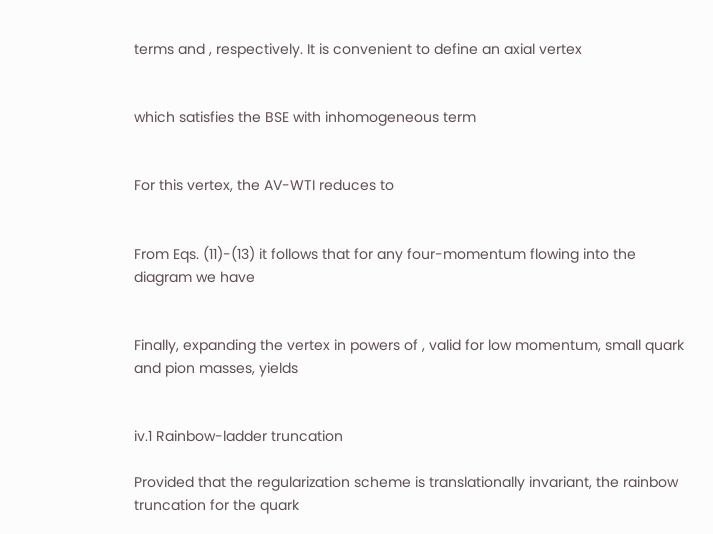terms and , respectively. It is convenient to define an axial vertex


which satisfies the BSE with inhomogeneous term


For this vertex, the AV-WTI reduces to


From Eqs. (11)-(13) it follows that for any four-momentum flowing into the diagram we have


Finally, expanding the vertex in powers of , valid for low momentum, small quark and pion masses, yields


iv.1 Rainbow-ladder truncation

Provided that the regularization scheme is translationally invariant, the rainbow truncation for the quark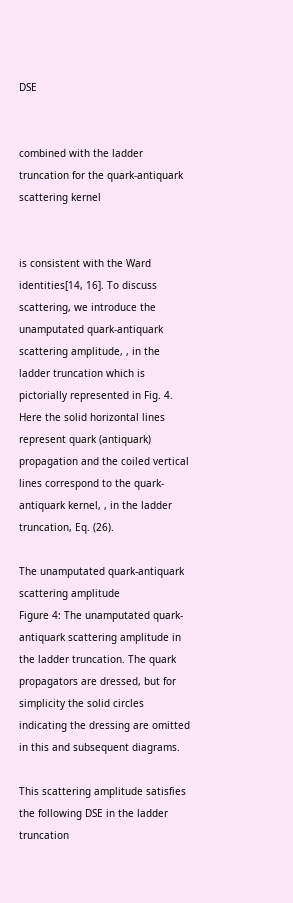DSE


combined with the ladder truncation for the quark-antiquark scattering kernel


is consistent with the Ward identities[14, 16]. To discuss scattering, we introduce the unamputated quark-antiquark scattering amplitude, , in the ladder truncation which is pictorially represented in Fig. 4. Here the solid horizontal lines represent quark (antiquark) propagation and the coiled vertical lines correspond to the quark-antiquark kernel, , in the ladder truncation, Eq. (26).

The unamputated quark-antiquark scattering amplitude
Figure 4: The unamputated quark-antiquark scattering amplitude in the ladder truncation. The quark propagators are dressed, but for simplicity the solid circles indicating the dressing are omitted in this and subsequent diagrams.

This scattering amplitude satisfies the following DSE in the ladder truncation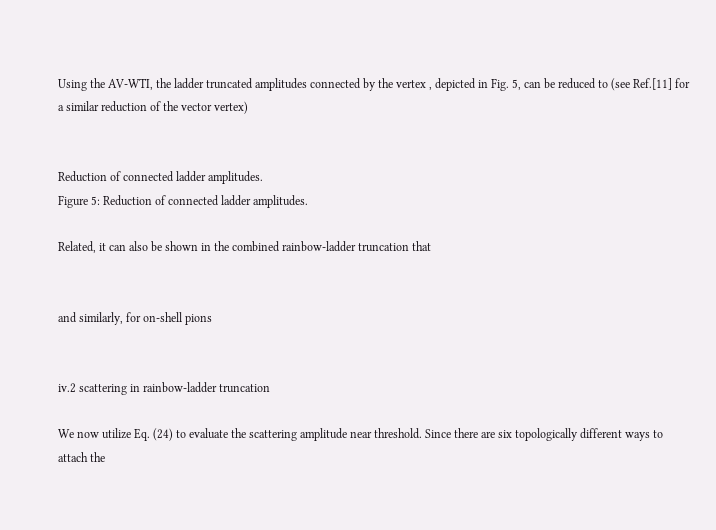Using the AV-WTI, the ladder truncated amplitudes connected by the vertex , depicted in Fig. 5, can be reduced to (see Ref.[11] for a similar reduction of the vector vertex)


Reduction of connected ladder amplitudes.
Figure 5: Reduction of connected ladder amplitudes.

Related, it can also be shown in the combined rainbow-ladder truncation that


and similarly, for on-shell pions


iv.2 scattering in rainbow-ladder truncation

We now utilize Eq. (24) to evaluate the scattering amplitude near threshold. Since there are six topologically different ways to attach the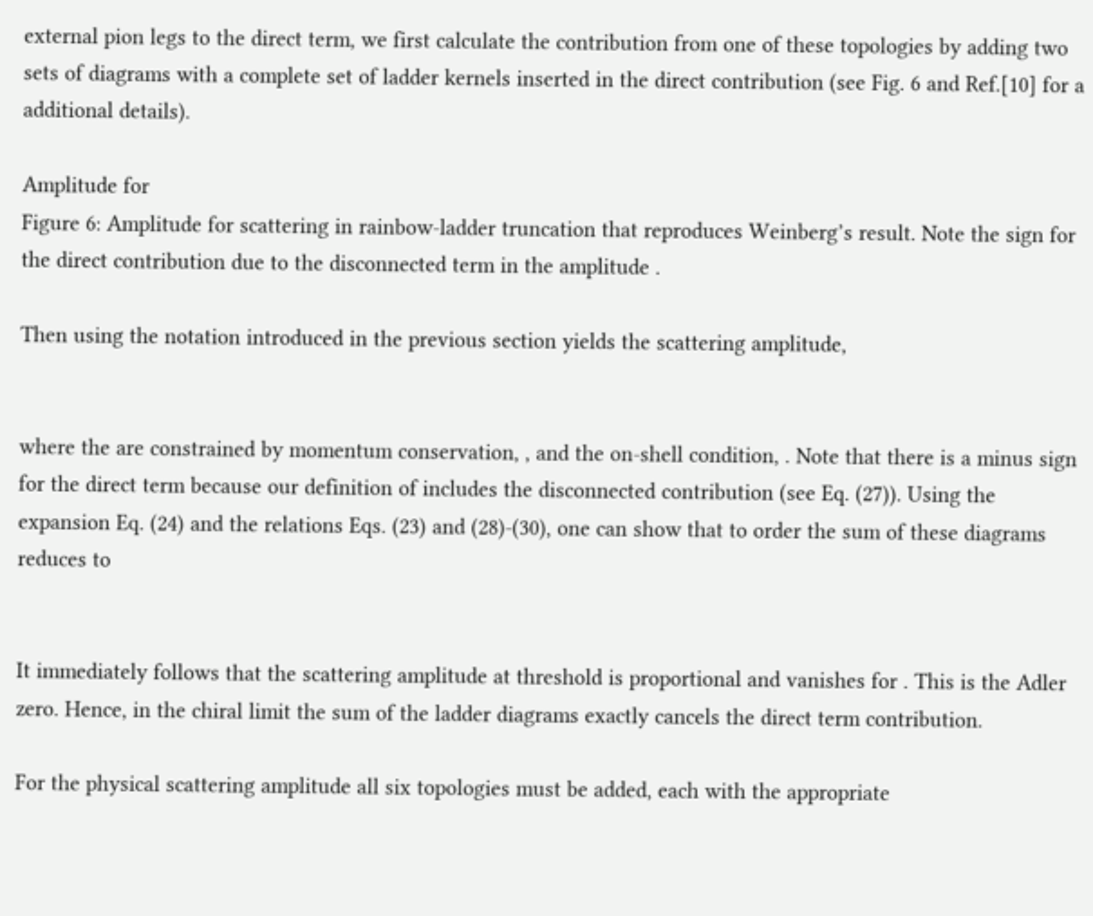external pion legs to the direct term, we first calculate the contribution from one of these topologies by adding two sets of diagrams with a complete set of ladder kernels inserted in the direct contribution (see Fig. 6 and Ref.[10] for a additional details).

Amplitude for
Figure 6: Amplitude for scattering in rainbow-ladder truncation that reproduces Weinberg’s result. Note the sign for the direct contribution due to the disconnected term in the amplitude .

Then using the notation introduced in the previous section yields the scattering amplitude,


where the are constrained by momentum conservation, , and the on-shell condition, . Note that there is a minus sign for the direct term because our definition of includes the disconnected contribution (see Eq. (27)). Using the expansion Eq. (24) and the relations Eqs. (23) and (28)-(30), one can show that to order the sum of these diagrams reduces to


It immediately follows that the scattering amplitude at threshold is proportional and vanishes for . This is the Adler zero. Hence, in the chiral limit the sum of the ladder diagrams exactly cancels the direct term contribution.

For the physical scattering amplitude all six topologies must be added, each with the appropriate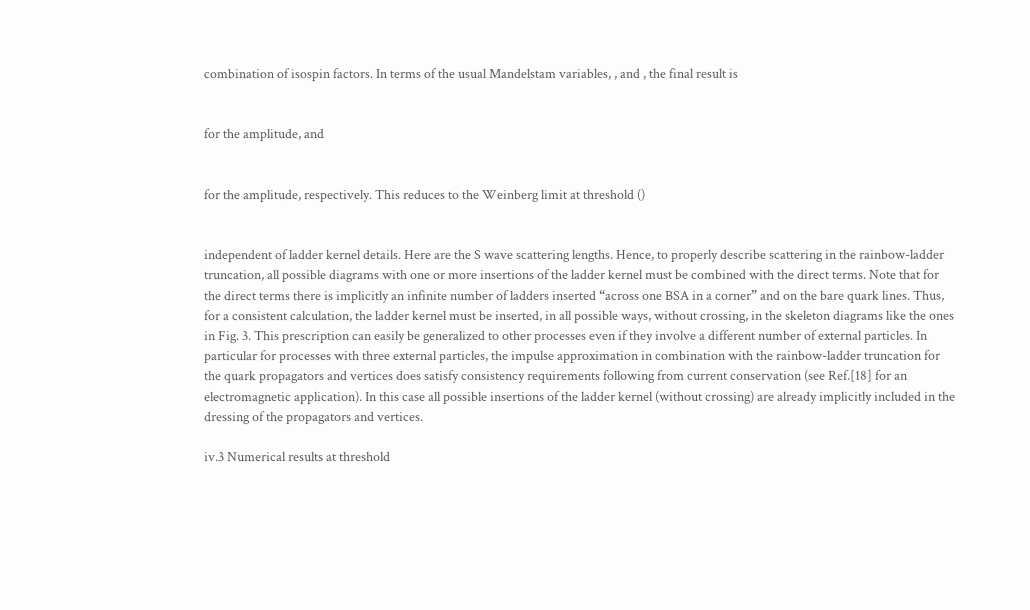combination of isospin factors. In terms of the usual Mandelstam variables, , and , the final result is


for the amplitude, and


for the amplitude, respectively. This reduces to the Weinberg limit at threshold ()


independent of ladder kernel details. Here are the S wave scattering lengths. Hence, to properly describe scattering in the rainbow-ladder truncation, all possible diagrams with one or more insertions of the ladder kernel must be combined with the direct terms. Note that for the direct terms there is implicitly an infinite number of ladders inserted “across one BSA in a corner” and on the bare quark lines. Thus, for a consistent calculation, the ladder kernel must be inserted, in all possible ways, without crossing, in the skeleton diagrams like the ones in Fig. 3. This prescription can easily be generalized to other processes even if they involve a different number of external particles. In particular for processes with three external particles, the impulse approximation in combination with the rainbow-ladder truncation for the quark propagators and vertices does satisfy consistency requirements following from current conservation (see Ref.[18] for an electromagnetic application). In this case all possible insertions of the ladder kernel (without crossing) are already implicitly included in the dressing of the propagators and vertices.

iv.3 Numerical results at threshold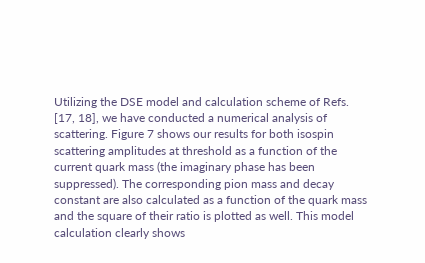Utilizing the DSE model and calculation scheme of Refs. [17, 18], we have conducted a numerical analysis of scattering. Figure 7 shows our results for both isospin scattering amplitudes at threshold as a function of the current quark mass (the imaginary phase has been suppressed). The corresponding pion mass and decay constant are also calculated as a function of the quark mass and the square of their ratio is plotted as well. This model calculation clearly shows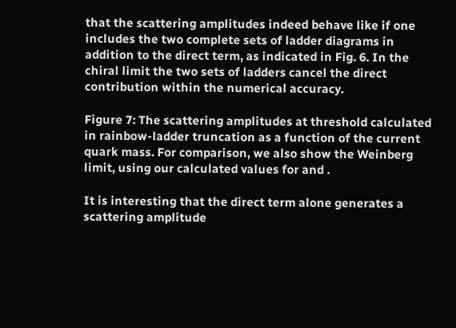that the scattering amplitudes indeed behave like if one includes the two complete sets of ladder diagrams in addition to the direct term, as indicated in Fig. 6. In the chiral limit the two sets of ladders cancel the direct contribution within the numerical accuracy.

Figure 7: The scattering amplitudes at threshold calculated in rainbow-ladder truncation as a function of the current quark mass. For comparison, we also show the Weinberg limit, using our calculated values for and .

It is interesting that the direct term alone generates a scattering amplitude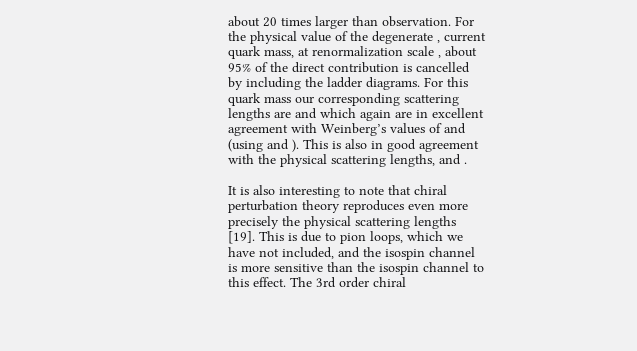about 20 times larger than observation. For the physical value of the degenerate , current quark mass, at renormalization scale , about 95% of the direct contribution is cancelled by including the ladder diagrams. For this quark mass our corresponding scattering lengths are and which again are in excellent agreement with Weinberg’s values of and (using and ). This is also in good agreement with the physical scattering lengths, and .

It is also interesting to note that chiral perturbation theory reproduces even more precisely the physical scattering lengths [19]. This is due to pion loops, which we have not included, and the isospin channel is more sensitive than the isospin channel to this effect. The 3rd order chiral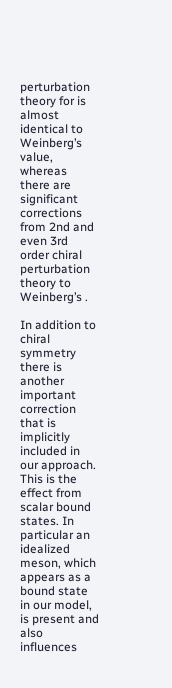perturbation theory for is almost identical to Weinberg’s value, whereas there are significant corrections from 2nd and even 3rd order chiral perturbation theory to Weinberg’s .

In addition to chiral symmetry there is another important correction that is implicitly included in our approach. This is the effect from scalar bound states. In particular an idealized meson, which appears as a bound state in our model, is present and also influences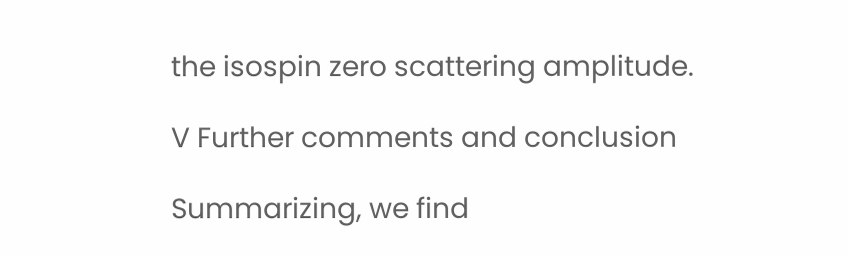the isospin zero scattering amplitude.

V Further comments and conclusion

Summarizing, we find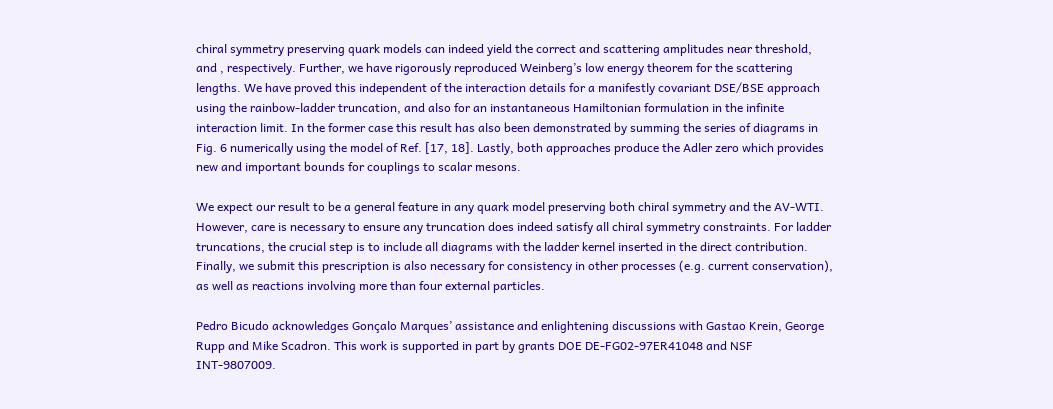chiral symmetry preserving quark models can indeed yield the correct and scattering amplitudes near threshold, and , respectively. Further, we have rigorously reproduced Weinberg’s low energy theorem for the scattering lengths. We have proved this independent of the interaction details for a manifestly covariant DSE/BSE approach using the rainbow-ladder truncation, and also for an instantaneous Hamiltonian formulation in the infinite interaction limit. In the former case this result has also been demonstrated by summing the series of diagrams in Fig. 6 numerically using the model of Ref. [17, 18]. Lastly, both approaches produce the Adler zero which provides new and important bounds for couplings to scalar mesons.

We expect our result to be a general feature in any quark model preserving both chiral symmetry and the AV-WTI. However, care is necessary to ensure any truncation does indeed satisfy all chiral symmetry constraints. For ladder truncations, the crucial step is to include all diagrams with the ladder kernel inserted in the direct contribution. Finally, we submit this prescription is also necessary for consistency in other processes (e.g. current conservation), as well as reactions involving more than four external particles.

Pedro Bicudo acknowledges Gonçalo Marques’ assistance and enlightening discussions with Gastao Krein, George Rupp and Mike Scadron. This work is supported in part by grants DOE DE-FG02-97ER41048 and NSF INT-9807009.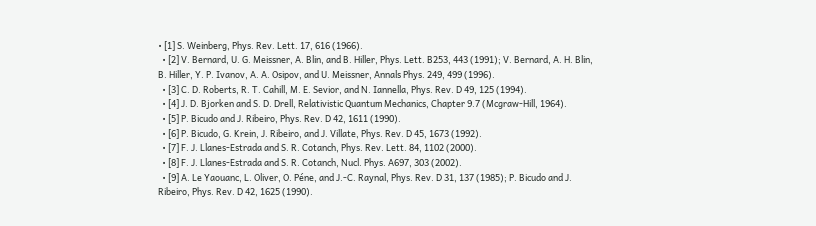• [1] S. Weinberg, Phys. Rev. Lett. 17, 616 (1966).
  • [2] V. Bernard, U. G. Meissner, A. Blin, and B. Hiller, Phys. Lett. B253, 443 (1991); V. Bernard, A. H. Blin, B. Hiller, Y. P. Ivanov, A. A. Osipov, and U. Meissner, Annals Phys. 249, 499 (1996).
  • [3] C. D. Roberts, R. T. Cahill, M. E. Sevior, and N. Iannella, Phys. Rev. D 49, 125 (1994).
  • [4] J. D. Bjorken and S. D. Drell, Relativistic Quantum Mechanics, Chapter 9.7 (Mcgraw-Hill, 1964).
  • [5] P. Bicudo and J. Ribeiro, Phys. Rev. D 42, 1611 (1990).
  • [6] P. Bicudo, G. Krein, J. Ribeiro, and J. Villate, Phys. Rev. D 45, 1673 (1992).
  • [7] F. J. Llanes-Estrada and S. R. Cotanch, Phys. Rev. Lett. 84, 1102 (2000).
  • [8] F. J. Llanes-Estrada and S. R. Cotanch, Nucl. Phys. A697, 303 (2002).
  • [9] A. Le Yaouanc, L. Oliver, O. Péne, and J.-C. Raynal, Phys. Rev. D 31, 137 (1985); P. Bicudo and J. Ribeiro, Phys. Rev. D 42, 1625 (1990).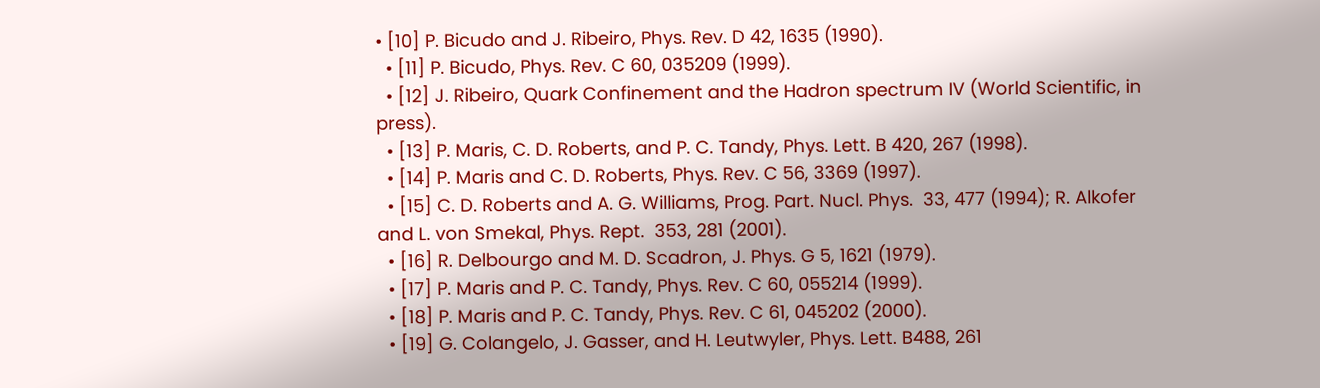• [10] P. Bicudo and J. Ribeiro, Phys. Rev. D 42, 1635 (1990).
  • [11] P. Bicudo, Phys. Rev. C 60, 035209 (1999).
  • [12] J. Ribeiro, Quark Confinement and the Hadron spectrum IV (World Scientific, in press).
  • [13] P. Maris, C. D. Roberts, and P. C. Tandy, Phys. Lett. B 420, 267 (1998).
  • [14] P. Maris and C. D. Roberts, Phys. Rev. C 56, 3369 (1997).
  • [15] C. D. Roberts and A. G. Williams, Prog. Part. Nucl. Phys.  33, 477 (1994); R. Alkofer and L. von Smekal, Phys. Rept.  353, 281 (2001).
  • [16] R. Delbourgo and M. D. Scadron, J. Phys. G 5, 1621 (1979).
  • [17] P. Maris and P. C. Tandy, Phys. Rev. C 60, 055214 (1999).
  • [18] P. Maris and P. C. Tandy, Phys. Rev. C 61, 045202 (2000).
  • [19] G. Colangelo, J. Gasser, and H. Leutwyler, Phys. Lett. B488, 261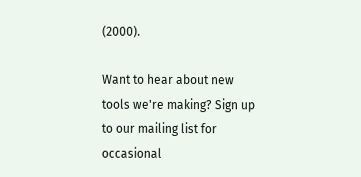(2000).

Want to hear about new tools we're making? Sign up to our mailing list for occasional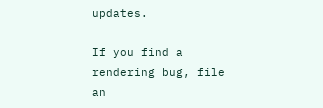updates.

If you find a rendering bug, file an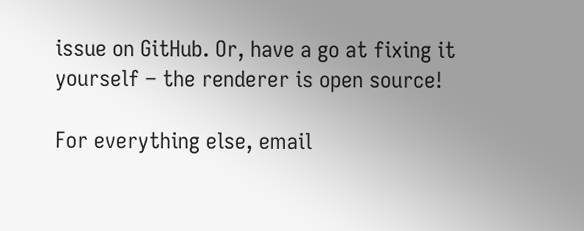issue on GitHub. Or, have a go at fixing it yourself – the renderer is open source!

For everything else, email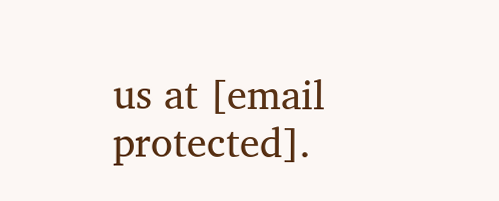us at [email protected].